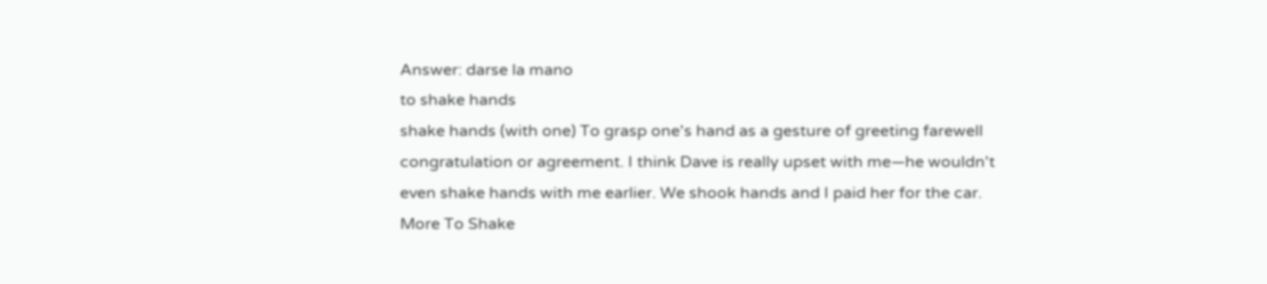Answer: darse la mano
to shake hands
shake hands (with one) To grasp one's hand as a gesture of greeting farewell congratulation or agreement. I think Dave is really upset with me—he wouldn't even shake hands with me earlier. We shook hands and I paid her for the car.
More To Shake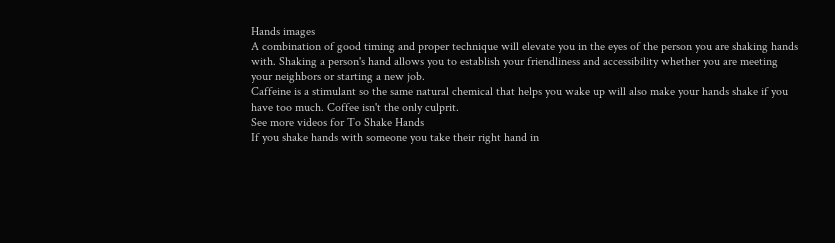Hands images
A combination of good timing and proper technique will elevate you in the eyes of the person you are shaking hands with. Shaking a person's hand allows you to establish your friendliness and accessibility whether you are meeting your neighbors or starting a new job.
Caffeine is a stimulant so the same natural chemical that helps you wake up will also make your hands shake if you have too much. Coffee isn't the only culprit.
See more videos for To Shake Hands
If you shake hands with someone you take their right hand in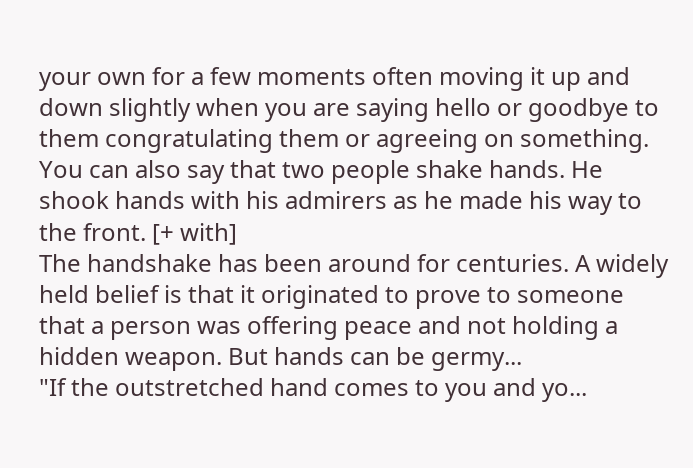your own for a few moments often moving it up and down slightly when you are saying hello or goodbye to them congratulating them or agreeing on something. You can also say that two people shake hands. He shook hands with his admirers as he made his way to the front. [+ with]
The handshake has been around for centuries. A widely held belief is that it originated to prove to someone that a person was offering peace and not holding a hidden weapon. But hands can be germy...
"If the outstretched hand comes to you and yo...